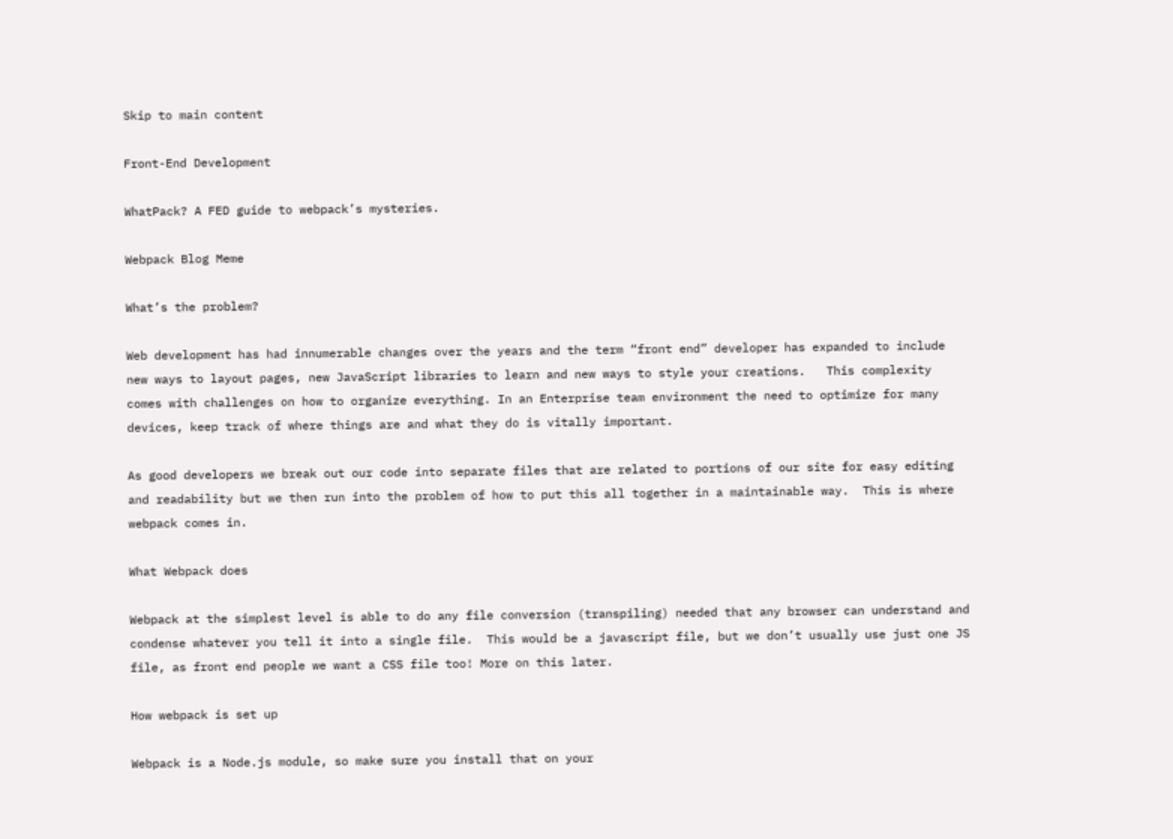Skip to main content

Front-End Development

WhatPack? A FED guide to webpack’s mysteries.

Webpack Blog Meme

What’s the problem?

Web development has had innumerable changes over the years and the term “front end” developer has expanded to include new ways to layout pages, new JavaScript libraries to learn and new ways to style your creations.   This complexity comes with challenges on how to organize everything. In an Enterprise team environment the need to optimize for many devices, keep track of where things are and what they do is vitally important.

As good developers we break out our code into separate files that are related to portions of our site for easy editing and readability but we then run into the problem of how to put this all together in a maintainable way.  This is where webpack comes in.

What Webpack does

Webpack at the simplest level is able to do any file conversion (transpiling) needed that any browser can understand and condense whatever you tell it into a single file.  This would be a javascript file, but we don’t usually use just one JS file, as front end people we want a CSS file too! More on this later.

How webpack is set up

Webpack is a Node.js module, so make sure you install that on your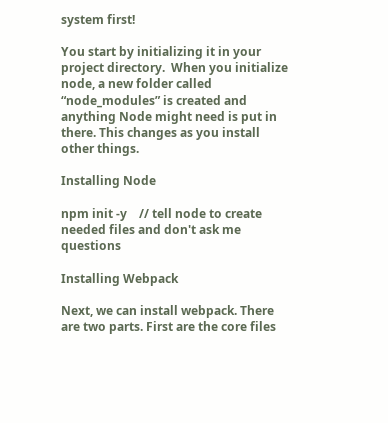system first!

You start by initializing it in your project directory.  When you initialize node, a new folder called “node_modules” is created and anything Node might need is put in there. This changes as you install other things.

Installing Node

npm init -y    // tell node to create needed files and don't ask me questions

Installing Webpack

Next, we can install webpack. There are two parts. First are the core files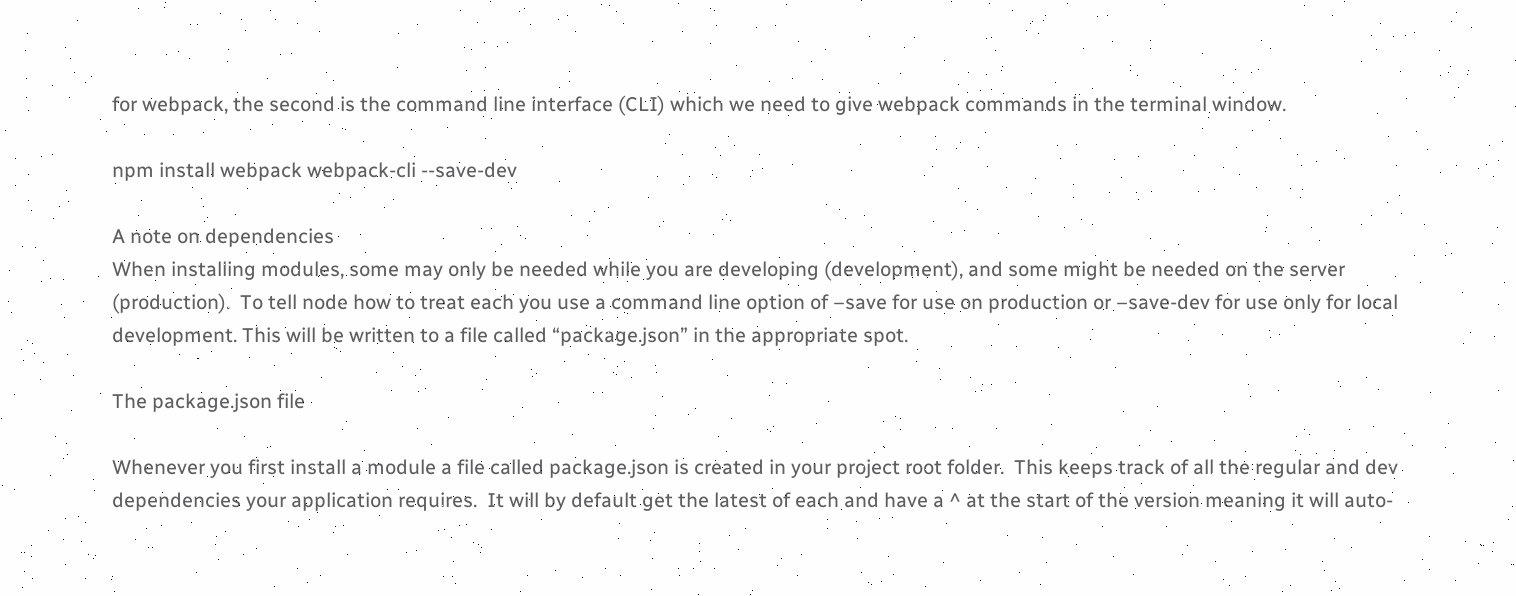for webpack, the second is the command line interface (CLI) which we need to give webpack commands in the terminal window.

npm install webpack webpack-cli --save-dev

A note on dependencies
When installing modules, some may only be needed while you are developing (development), and some might be needed on the server (production).  To tell node how to treat each you use a command line option of –save for use on production or –save-dev for use only for local development. This will be written to a file called “package.json” in the appropriate spot.

The package.json file

Whenever you first install a module a file called package.json is created in your project root folder.  This keeps track of all the regular and dev dependencies your application requires.  It will by default get the latest of each and have a ^ at the start of the version meaning it will auto-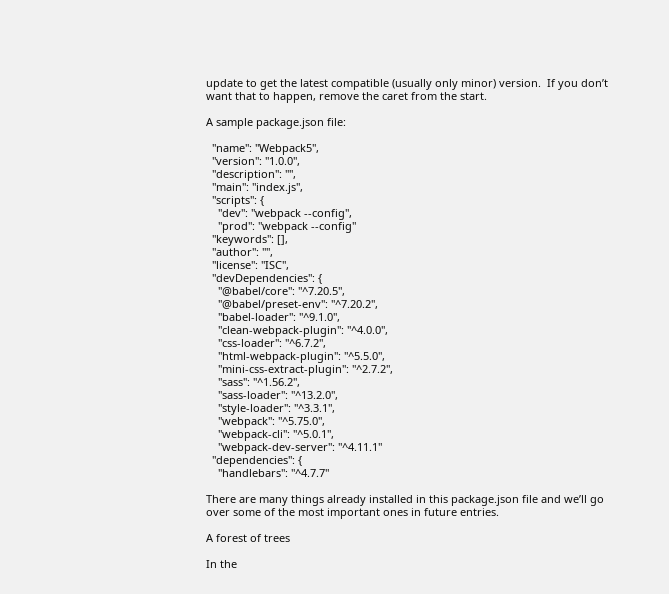update to get the latest compatible (usually only minor) version.  If you don’t want that to happen, remove the caret from the start.

A sample package.json file:

  "name": "Webpack5",
  "version": "1.0.0",
  "description": "",
  "main": "index.js",
  "scripts": {
    "dev": "webpack --config",
    "prod": "webpack --config"
  "keywords": [],
  "author": "",
  "license": "ISC",
  "devDependencies": {
    "@babel/core": "^7.20.5",
    "@babel/preset-env": "^7.20.2",
    "babel-loader": "^9.1.0",
    "clean-webpack-plugin": "^4.0.0",
    "css-loader": "^6.7.2",
    "html-webpack-plugin": "^5.5.0",
    "mini-css-extract-plugin": "^2.7.2",
    "sass": "^1.56.2",
    "sass-loader": "^13.2.0",
    "style-loader": "^3.3.1",
    "webpack": "^5.75.0",
    "webpack-cli": "^5.0.1",
    "webpack-dev-server": "^4.11.1"
  "dependencies": {
    "handlebars": "^4.7.7"

There are many things already installed in this package.json file and we’ll go over some of the most important ones in future entries.

A forest of trees

In the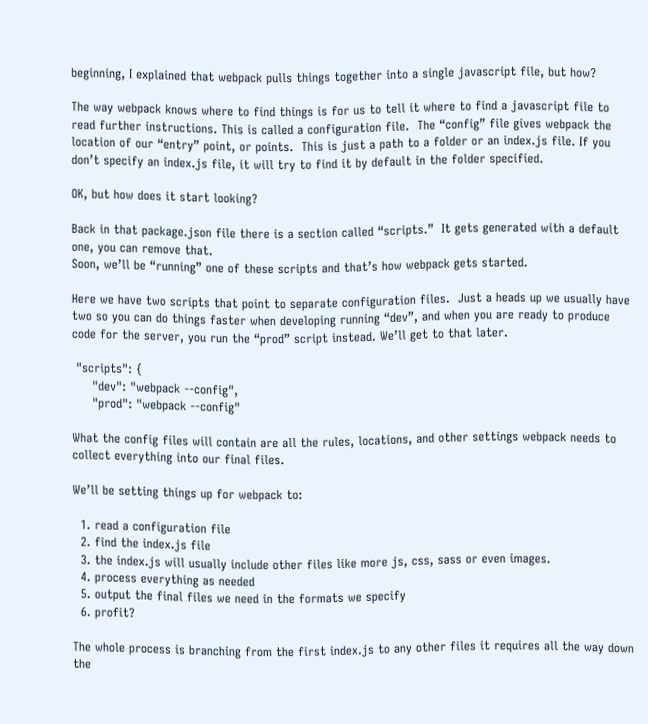beginning, I explained that webpack pulls things together into a single javascript file, but how?

The way webpack knows where to find things is for us to tell it where to find a javascript file to read further instructions. This is called a configuration file.  The “config” file gives webpack the location of our “entry” point, or points.  This is just a path to a folder or an index.js file. If you don’t specify an index.js file, it will try to find it by default in the folder specified.

OK, but how does it start looking?

Back in that package.json file there is a section called “scripts.”  It gets generated with a default one, you can remove that.
Soon, we’ll be “running” one of these scripts and that’s how webpack gets started.

Here we have two scripts that point to separate configuration files.  Just a heads up we usually have two so you can do things faster when developing running “dev”, and when you are ready to produce code for the server, you run the “prod” script instead. We’ll get to that later.

 "scripts": {
     "dev": "webpack --config",
     "prod": "webpack --config"

What the config files will contain are all the rules, locations, and other settings webpack needs to collect everything into our final files.

We’ll be setting things up for webpack to:

  1. read a configuration file
  2. find the index.js file
  3. the index.js will usually include other files like more js, css, sass or even images.
  4. process everything as needed
  5. output the final files we need in the formats we specify
  6. profit?

The whole process is branching from the first index.js to any other files it requires all the way down the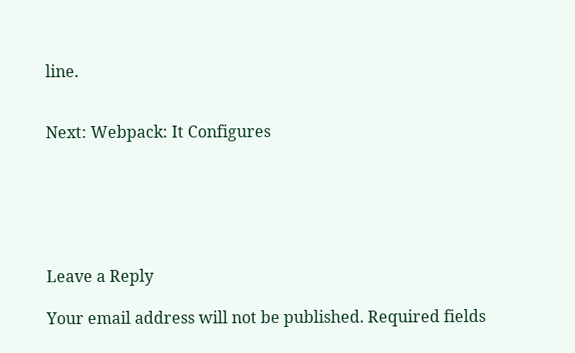line.


Next: Webpack: It Configures






Leave a Reply

Your email address will not be published. Required fields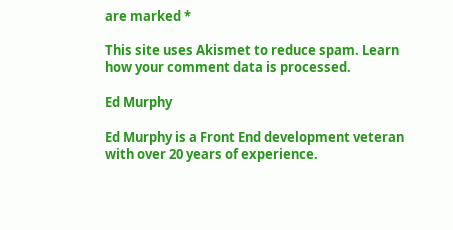are marked *

This site uses Akismet to reduce spam. Learn how your comment data is processed.

Ed Murphy

Ed Murphy is a Front End development veteran with over 20 years of experience.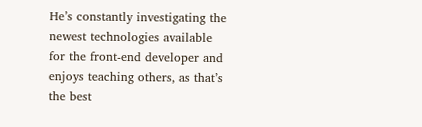He’s constantly investigating the newest technologies available for the front-end developer and enjoys teaching others, as that’s the best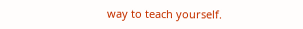way to teach yourself.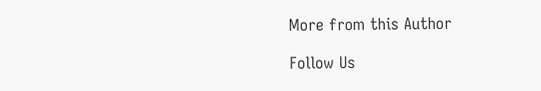More from this Author

Follow Us